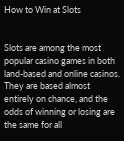How to Win at Slots


Slots are among the most popular casino games in both land-based and online casinos. They are based almost entirely on chance, and the odds of winning or losing are the same for all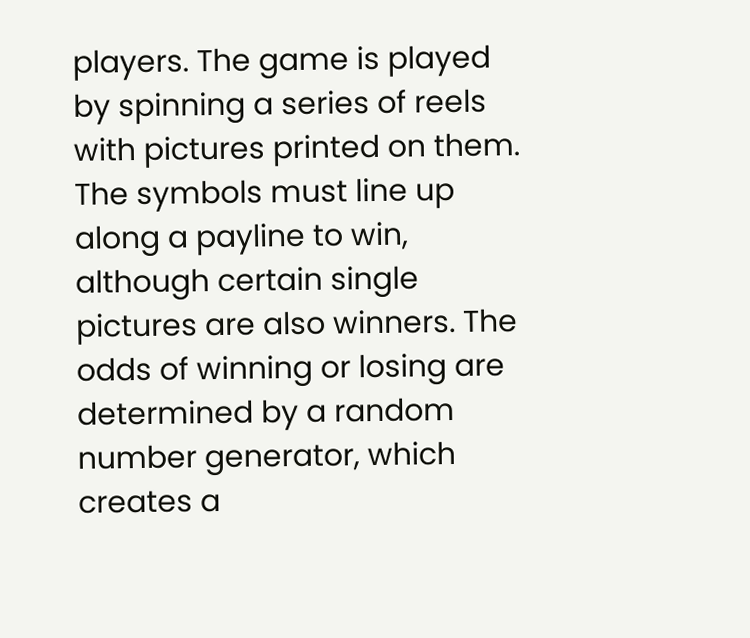players. The game is played by spinning a series of reels with pictures printed on them. The symbols must line up along a payline to win, although certain single pictures are also winners. The odds of winning or losing are determined by a random number generator, which creates a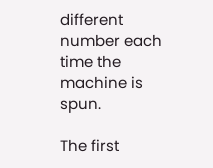different number each time the machine is spun.

The first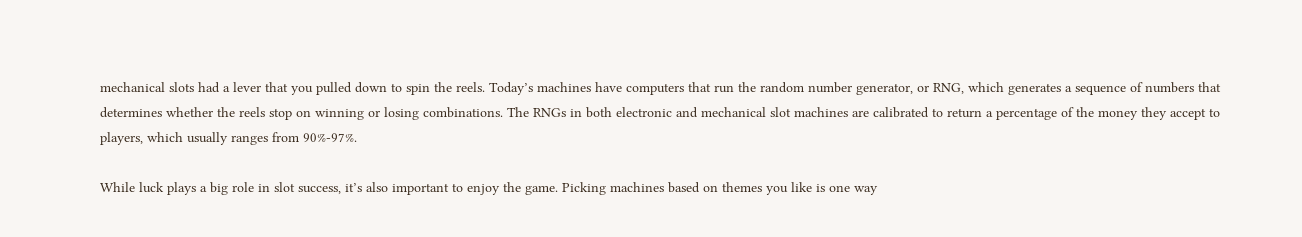mechanical slots had a lever that you pulled down to spin the reels. Today’s machines have computers that run the random number generator, or RNG, which generates a sequence of numbers that determines whether the reels stop on winning or losing combinations. The RNGs in both electronic and mechanical slot machines are calibrated to return a percentage of the money they accept to players, which usually ranges from 90%-97%.

While luck plays a big role in slot success, it’s also important to enjoy the game. Picking machines based on themes you like is one way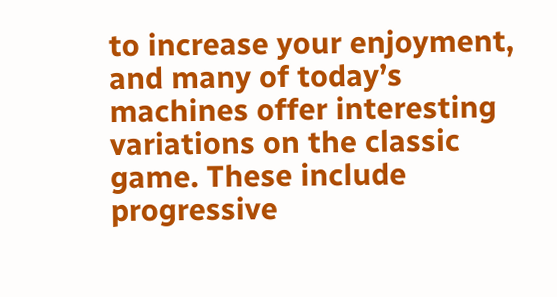to increase your enjoyment, and many of today’s machines offer interesting variations on the classic game. These include progressive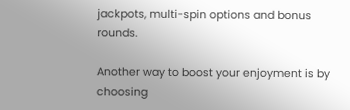jackpots, multi-spin options and bonus rounds.

Another way to boost your enjoyment is by choosing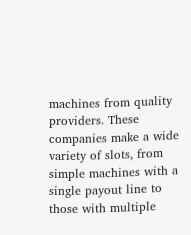machines from quality providers. These companies make a wide variety of slots, from simple machines with a single payout line to those with multiple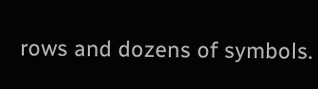rows and dozens of symbols.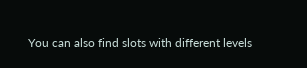You can also find slots with different levels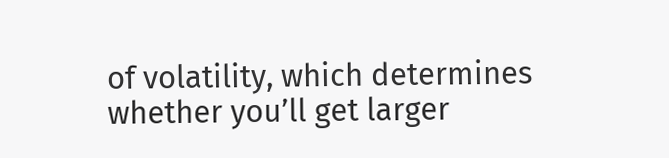of volatility, which determines whether you’ll get larger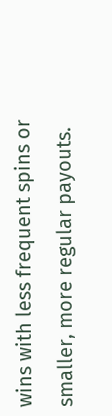wins with less frequent spins or smaller, more regular payouts.